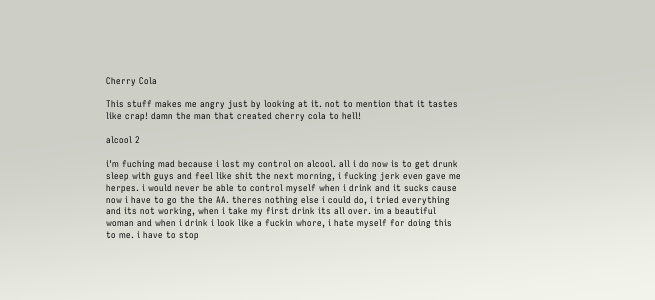Cherry Cola

This stuff makes me angry just by looking at it. not to mention that it tastes like crap! damn the man that created cherry cola to hell!

alcool 2

i'm fuching mad because i lost my control on alcool. all i do now is to get drunk sleep with guys and feel like shit the next morning, i fucking jerk even gave me herpes. i would never be able to control myself when i drink and it sucks cause now i have to go the the AA. theres nothing else i could do, i tried everything and its not working, when i take my first drink its all over. im a beautiful woman and when i drink i look like a fuckin whore, i hate myself for doing this to me. i have to stop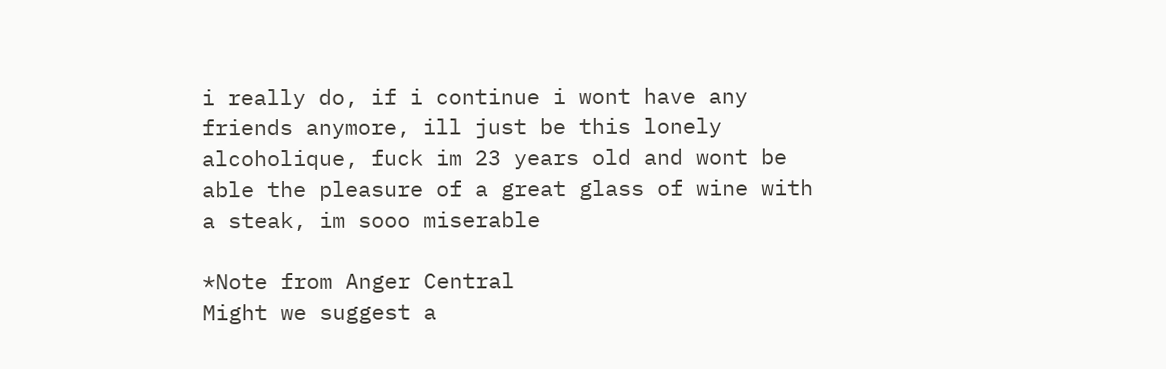i really do, if i continue i wont have any friends anymore, ill just be this lonely alcoholique, fuck im 23 years old and wont be able the pleasure of a great glass of wine with a steak, im sooo miserable

*Note from Anger Central
Might we suggest a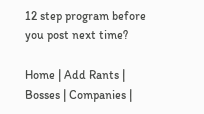12 step program before you post next time?

Home | Add Rants | Bosses | Companies |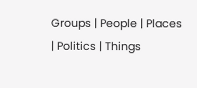Groups | People | Places | Politics | Things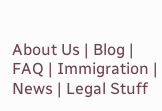About Us | Blog | FAQ | Immigration | News | Legal Stuff